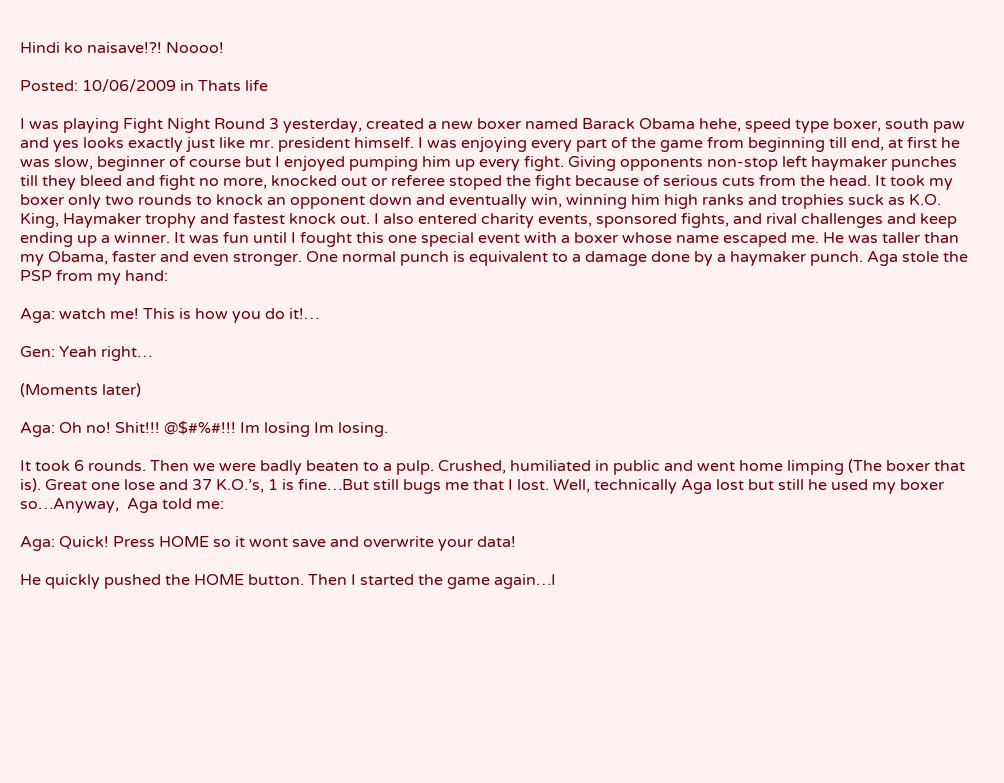Hindi ko naisave!?! Noooo!

Posted: 10/06/2009 in Thats life

I was playing Fight Night Round 3 yesterday, created a new boxer named Barack Obama hehe, speed type boxer, south paw and yes looks exactly just like mr. president himself. I was enjoying every part of the game from beginning till end, at first he was slow, beginner of course but I enjoyed pumping him up every fight. Giving opponents non-stop left haymaker punches till they bleed and fight no more, knocked out or referee stoped the fight because of serious cuts from the head. It took my boxer only two rounds to knock an opponent down and eventually win, winning him high ranks and trophies suck as K.O. King, Haymaker trophy and fastest knock out. I also entered charity events, sponsored fights, and rival challenges and keep ending up a winner. It was fun until I fought this one special event with a boxer whose name escaped me. He was taller than my Obama, faster and even stronger. One normal punch is equivalent to a damage done by a haymaker punch. Aga stole the PSP from my hand:

Aga: watch me! This is how you do it!…

Gen: Yeah right…

(Moments later)

Aga: Oh no! Shit!!! @$#%#!!! Im losing Im losing.

It took 6 rounds. Then we were badly beaten to a pulp. Crushed, humiliated in public and went home limping (The boxer that is). Great one lose and 37 K.O.’s, 1 is fine…But still bugs me that I lost. Well, technically Aga lost but still he used my boxer so…Anyway,  Aga told me:

Aga: Quick! Press HOME so it wont save and overwrite your data!

He quickly pushed the HOME button. Then I started the game again…I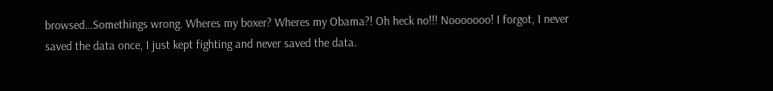browsed…Somethings wrong. Wheres my boxer? Wheres my Obama?! Oh heck no!!! Nooooooo! I forgot, I never saved the data once, I just kept fighting and never saved the data.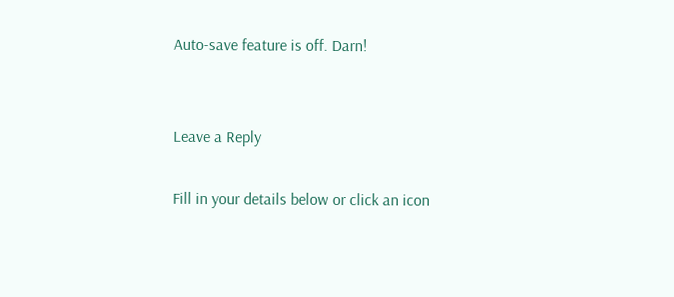Auto-save feature is off. Darn!


Leave a Reply

Fill in your details below or click an icon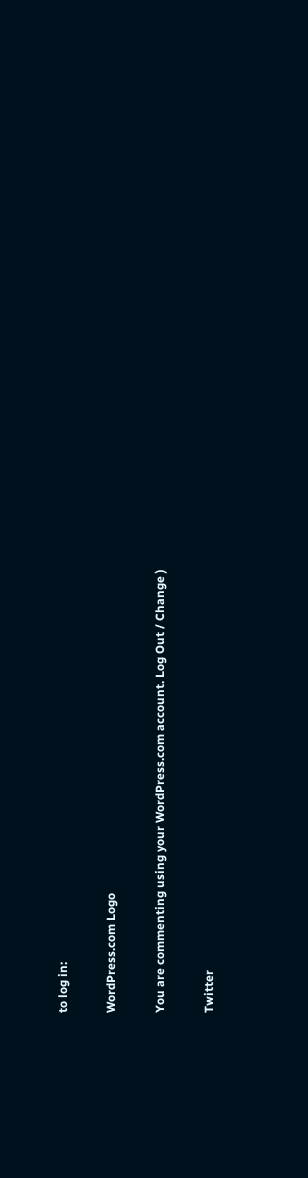to log in:

WordPress.com Logo

You are commenting using your WordPress.com account. Log Out / Change )

Twitter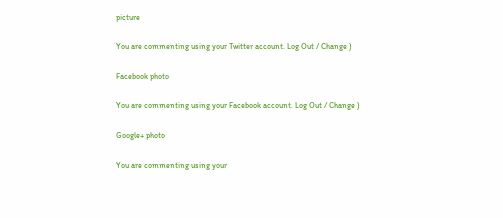picture

You are commenting using your Twitter account. Log Out / Change )

Facebook photo

You are commenting using your Facebook account. Log Out / Change )

Google+ photo

You are commenting using your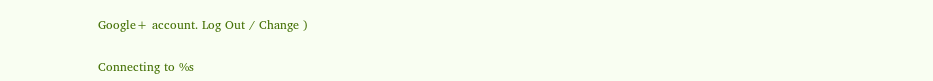Google+ account. Log Out / Change )

Connecting to %s